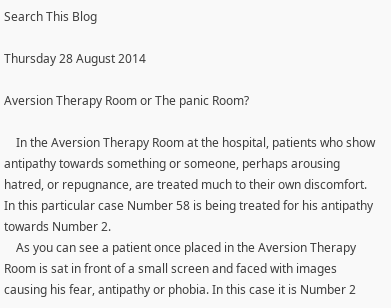Search This Blog

Thursday 28 August 2014

Aversion Therapy Room or The panic Room?

    In the Aversion Therapy Room at the hospital, patients who show antipathy towards something or someone, perhaps arousing hatred, or repugnance, are treated much to their own discomfort. In this particular case Number 58 is being treated for his antipathy towards Number 2.
    As you can see a patient once placed in the Aversion Therapy Room is sat in front of a small screen and faced with images causing his fear, antipathy or phobia. In this case it is Number 2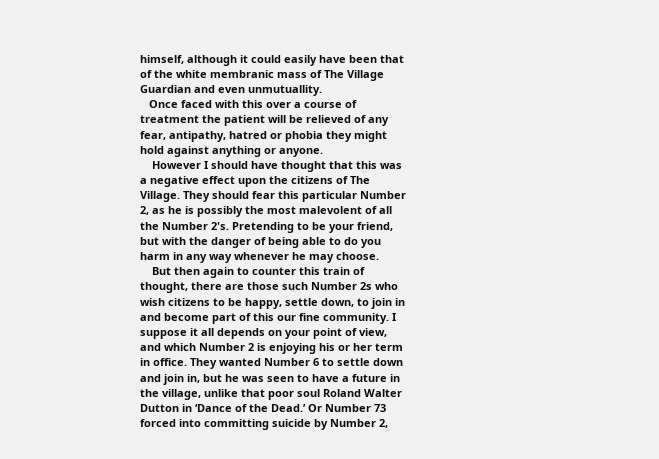himself, although it could easily have been that of the white membranic mass of The Village Guardian and even unmutuallity.
   Once faced with this over a course of treatment the patient will be relieved of any fear, antipathy, hatred or phobia they might hold against anything or anyone.
    However I should have thought that this was a negative effect upon the citizens of The Village. They should fear this particular Number 2, as he is possibly the most malevolent of all the Number 2's. Pretending to be your friend, but with the danger of being able to do you harm in any way whenever he may choose.
    But then again to counter this train of thought, there are those such Number 2s who wish citizens to be happy, settle down, to join in and become part of this our fine community. I suppose it all depends on your point of view, and which Number 2 is enjoying his or her term in office. They wanted Number 6 to settle down and join in, but he was seen to have a future in the village, unlike that poor soul Roland Walter Dutton in ‘Dance of the Dead.’ Or Number 73 forced into committing suicide by Number 2,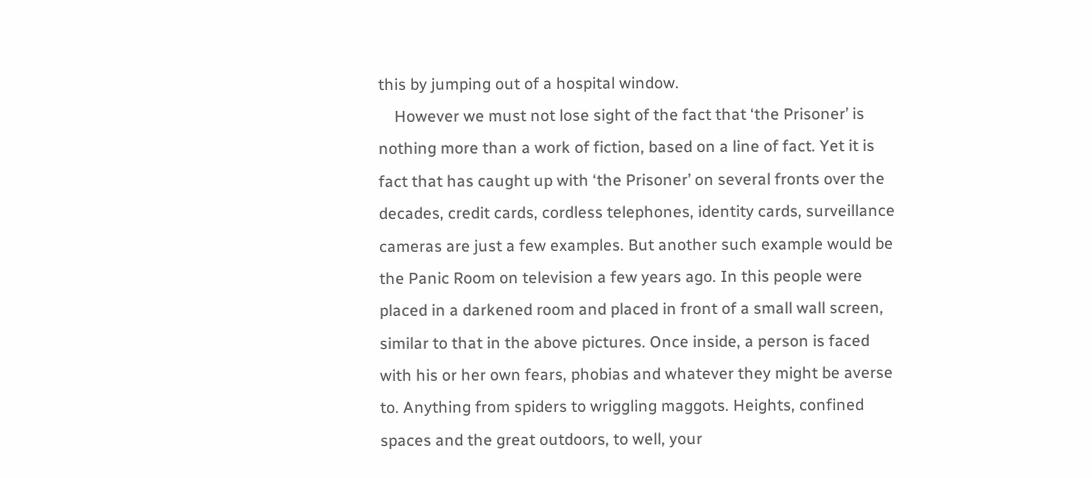this by jumping out of a hospital window.
    However we must not lose sight of the fact that ‘the Prisoner’ is nothing more than a work of fiction, based on a line of fact. Yet it is fact that has caught up with ‘the Prisoner’ on several fronts over the decades, credit cards, cordless telephones, identity cards, surveillance cameras are just a few examples. But another such example would be the Panic Room on television a few years ago. In this people were placed in a darkened room and placed in front of a small wall screen, similar to that in the above pictures. Once inside, a person is faced with his or her own fears, phobias and whatever they might be averse to. Anything from spiders to wriggling maggots. Heights, confined spaces and the great outdoors, to well, your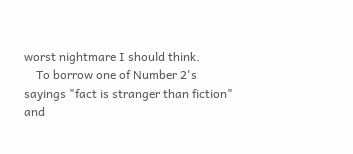worst nightmare I should think.
    To borrow one of Number 2's sayings "fact is stranger than fiction" and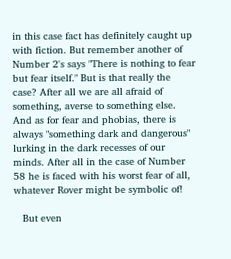in this case fact has definitely caught up with fiction. But remember another of Number 2's says "There is nothing to fear but fear itself." But is that really the case? After all we are all afraid of something, averse to something else. And as for fear and phobias, there is always "something dark and dangerous" lurking in the dark recesses of our minds. After all in the case of Number 58 he is faced with his worst fear of all, whatever Rover might be symbolic of!

   But even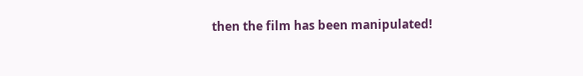then the film has been manipulated!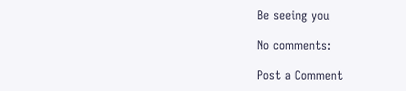Be seeing you

No comments:

Post a Comment